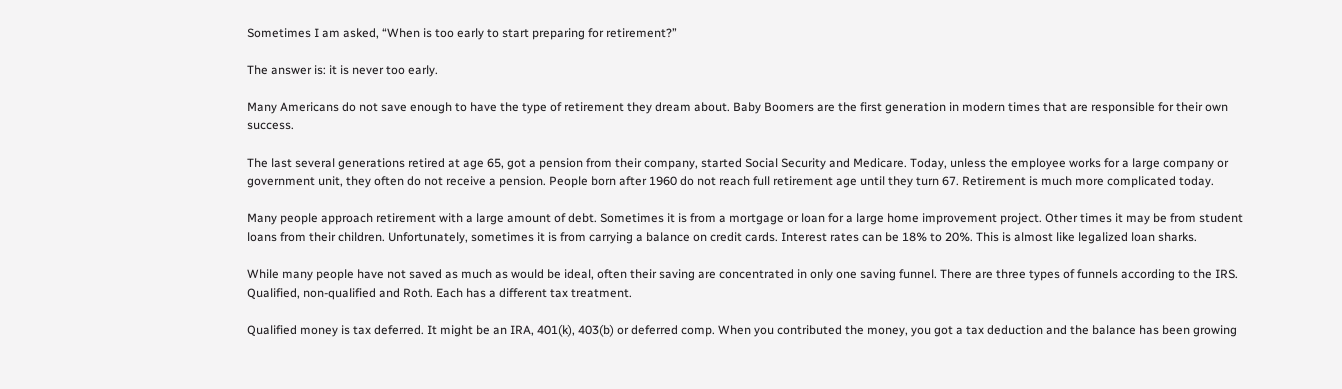Sometimes I am asked, “When is too early to start preparing for retirement?”

The answer is: it is never too early.

Many Americans do not save enough to have the type of retirement they dream about. Baby Boomers are the first generation in modern times that are responsible for their own success.

The last several generations retired at age 65, got a pension from their company, started Social Security and Medicare. Today, unless the employee works for a large company or government unit, they often do not receive a pension. People born after 1960 do not reach full retirement age until they turn 67. Retirement is much more complicated today.

Many people approach retirement with a large amount of debt. Sometimes it is from a mortgage or loan for a large home improvement project. Other times it may be from student loans from their children. Unfortunately, sometimes it is from carrying a balance on credit cards. Interest rates can be 18% to 20%. This is almost like legalized loan sharks.

While many people have not saved as much as would be ideal, often their saving are concentrated in only one saving funnel. There are three types of funnels according to the IRS. Qualified, non-qualified and Roth. Each has a different tax treatment.

Qualified money is tax deferred. It might be an IRA, 401(k), 403(b) or deferred comp. When you contributed the money, you got a tax deduction and the balance has been growing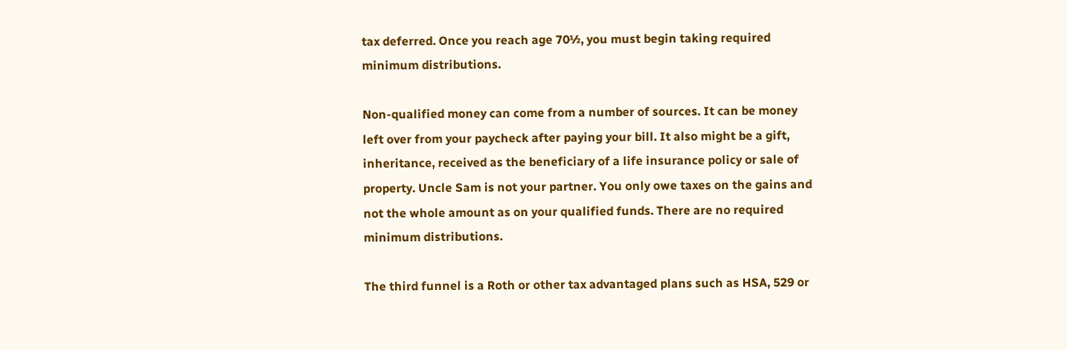tax deferred. Once you reach age 70½, you must begin taking required minimum distributions.

Non-qualified money can come from a number of sources. It can be money left over from your paycheck after paying your bill. It also might be a gift, inheritance, received as the beneficiary of a life insurance policy or sale of property. Uncle Sam is not your partner. You only owe taxes on the gains and not the whole amount as on your qualified funds. There are no required minimum distributions.

The third funnel is a Roth or other tax advantaged plans such as HSA, 529 or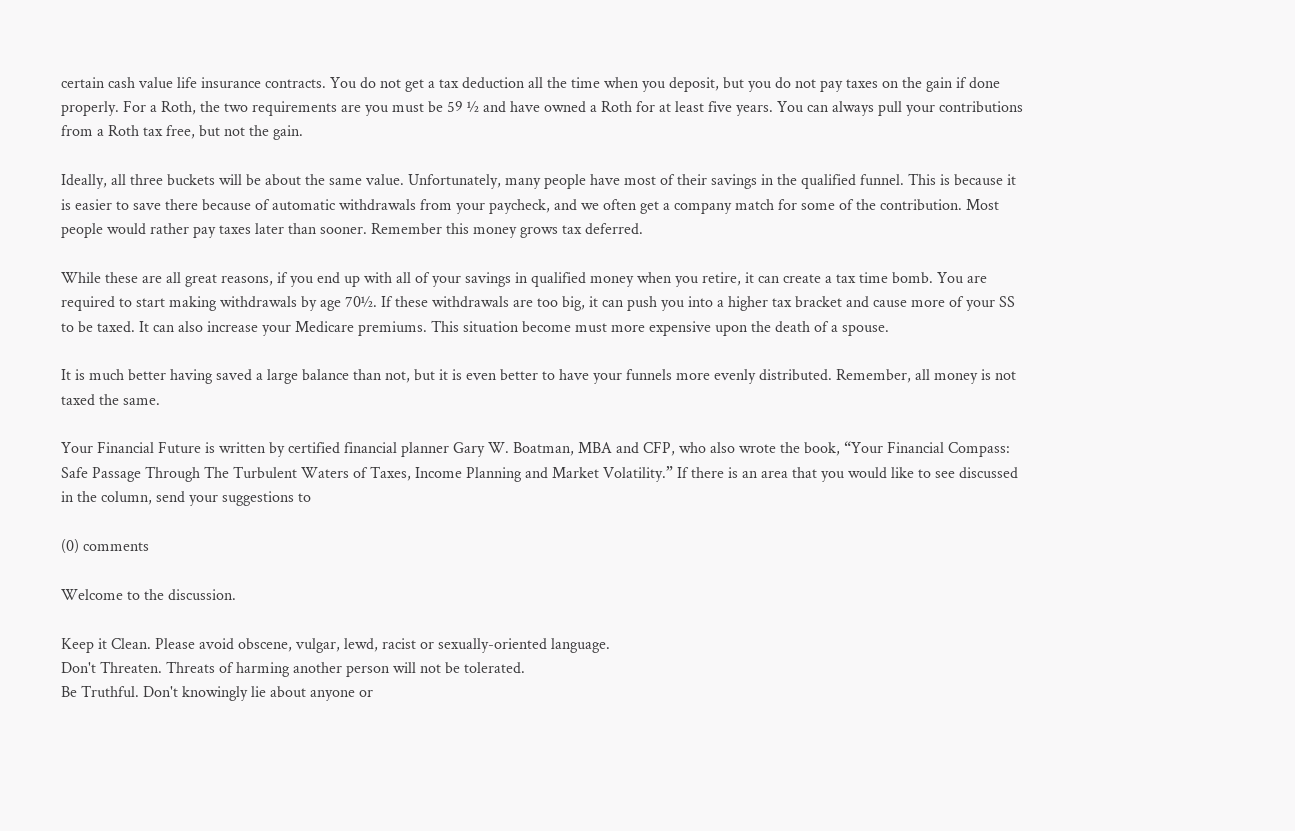certain cash value life insurance contracts. You do not get a tax deduction all the time when you deposit, but you do not pay taxes on the gain if done properly. For a Roth, the two requirements are you must be 59 ½ and have owned a Roth for at least five years. You can always pull your contributions from a Roth tax free, but not the gain.

Ideally, all three buckets will be about the same value. Unfortunately, many people have most of their savings in the qualified funnel. This is because it is easier to save there because of automatic withdrawals from your paycheck, and we often get a company match for some of the contribution. Most people would rather pay taxes later than sooner. Remember this money grows tax deferred.

While these are all great reasons, if you end up with all of your savings in qualified money when you retire, it can create a tax time bomb. You are required to start making withdrawals by age 70½. If these withdrawals are too big, it can push you into a higher tax bracket and cause more of your SS to be taxed. It can also increase your Medicare premiums. This situation become must more expensive upon the death of a spouse.

It is much better having saved a large balance than not, but it is even better to have your funnels more evenly distributed. Remember, all money is not taxed the same.

Your Financial Future is written by certified financial planner Gary W. Boatman, MBA and CFP, who also wrote the book, “Your Financial Compass: Safe Passage Through The Turbulent Waters of Taxes, Income Planning and Market Volatility.” If there is an area that you would like to see discussed in the column, send your suggestions to

(0) comments

Welcome to the discussion.

Keep it Clean. Please avoid obscene, vulgar, lewd, racist or sexually-oriented language.
Don't Threaten. Threats of harming another person will not be tolerated.
Be Truthful. Don't knowingly lie about anyone or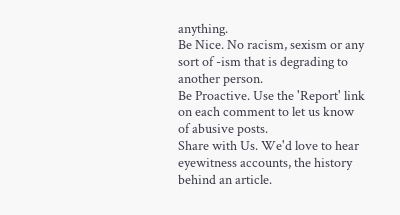anything.
Be Nice. No racism, sexism or any sort of -ism that is degrading to another person.
Be Proactive. Use the 'Report' link on each comment to let us know of abusive posts.
Share with Us. We'd love to hear eyewitness accounts, the history behind an article.